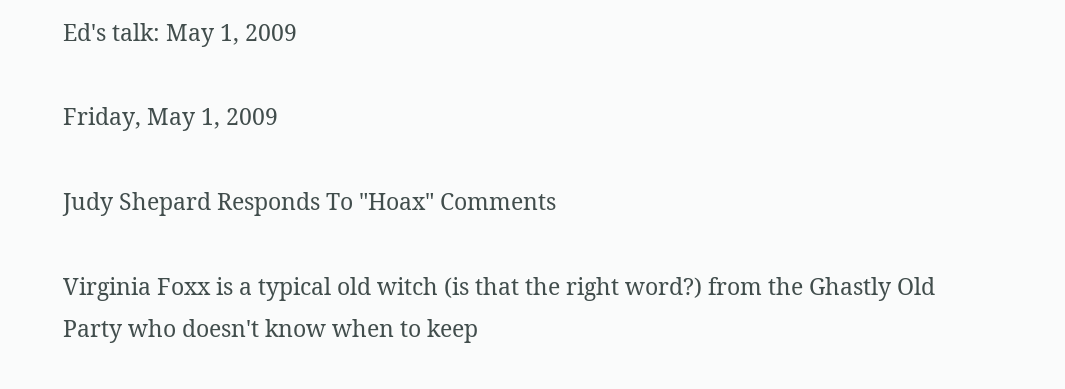Ed's talk: May 1, 2009

Friday, May 1, 2009

Judy Shepard Responds To "Hoax" Comments

Virginia Foxx is a typical old witch (is that the right word?) from the Ghastly Old Party who doesn't know when to keep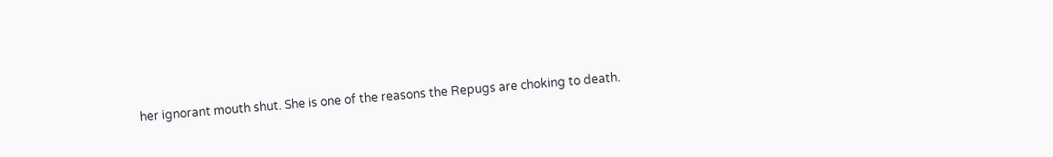her ignorant mouth shut. She is one of the reasons the Repugs are choking to death.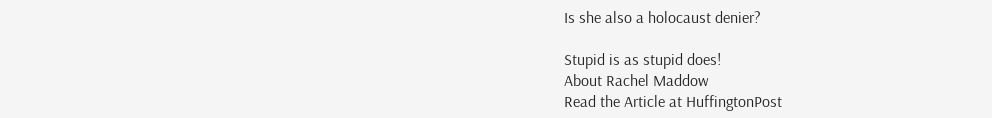Is she also a holocaust denier?

Stupid is as stupid does!
About Rachel Maddow
Read the Article at HuffingtonPost